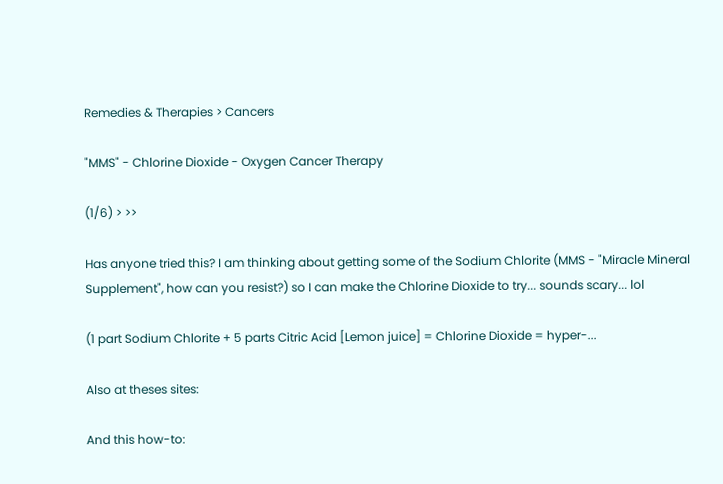Remedies & Therapies > Cancers

"MMS" - Chlorine Dioxide - Oxygen Cancer Therapy

(1/6) > >>

Has anyone tried this? I am thinking about getting some of the Sodium Chlorite (MMS - "Miracle Mineral Supplement", how can you resist?) so I can make the Chlorine Dioxide to try... sounds scary... lol

(1 part Sodium Chlorite + 5 parts Citric Acid [Lemon juice] = Chlorine Dioxide = hyper-...

Also at theses sites:

And this how-to: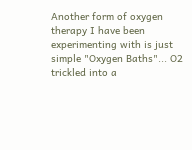Another form of oxygen therapy I have been experimenting with is just simple "Oxygen Baths"... O2 trickled into a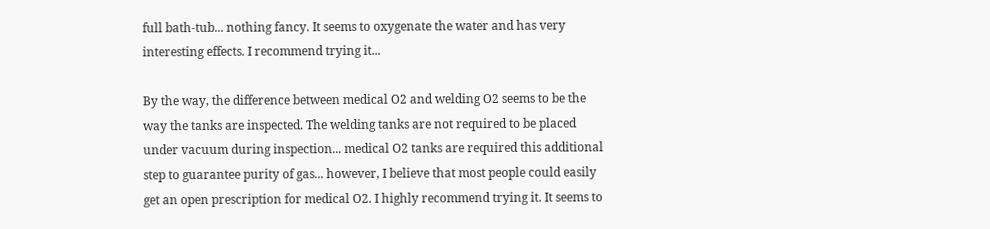full bath-tub... nothing fancy. It seems to oxygenate the water and has very interesting effects. I recommend trying it...

By the way, the difference between medical O2 and welding O2 seems to be the way the tanks are inspected. The welding tanks are not required to be placed under vacuum during inspection... medical O2 tanks are required this additional step to guarantee purity of gas... however, I believe that most people could easily get an open prescription for medical O2. I highly recommend trying it. It seems to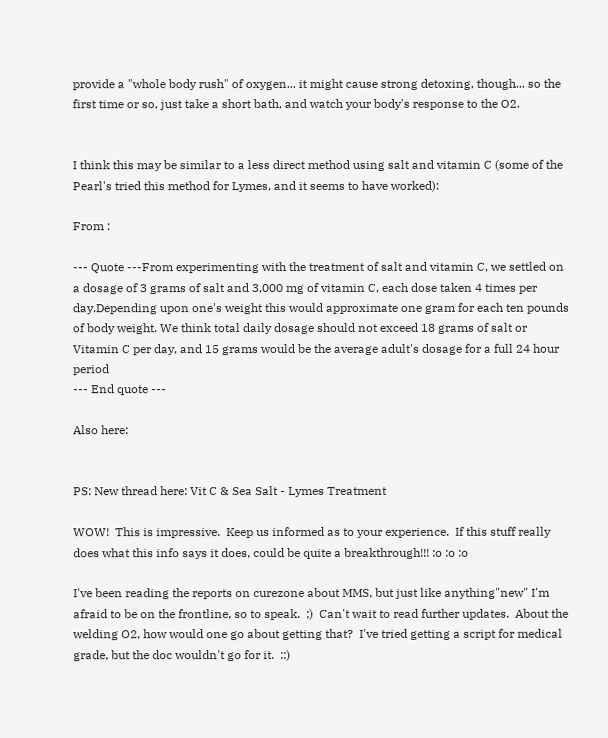provide a "whole body rush" of oxygen... it might cause strong detoxing, though... so the first time or so, just take a short bath, and watch your body's response to the O2.


I think this may be similar to a less direct method using salt and vitamin C (some of the Pearl's tried this method for Lymes, and it seems to have worked):

From :

--- Quote ---From experimenting with the treatment of salt and vitamin C, we settled on a dosage of 3 grams of salt and 3,000 mg of vitamin C, each dose taken 4 times per day.Depending upon one's weight this would approximate one gram for each ten pounds of body weight. We think total daily dosage should not exceed 18 grams of salt or Vitamin C per day, and 15 grams would be the average adult's dosage for a full 24 hour period
--- End quote ---

Also here:


PS: New thread here: Vit C & Sea Salt - Lymes Treatment

WOW!  This is impressive.  Keep us informed as to your experience.  If this stuff really does what this info says it does, could be quite a breakthrough!!! :o :o :o

I've been reading the reports on curezone about MMS, but just like anything"new" I'm afraid to be on the frontline, so to speak.  ;)  Can't wait to read further updates.  About the welding O2, how would one go about getting that?  I've tried getting a script for medical grade, but the doc wouldn't go for it.  ::)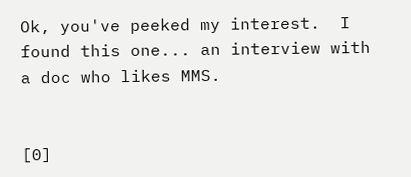Ok, you've peeked my interest.  I found this one... an interview with a doc who likes MMS.


[0]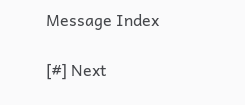Message Index

[#] Next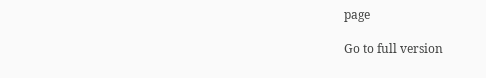page

Go to full version